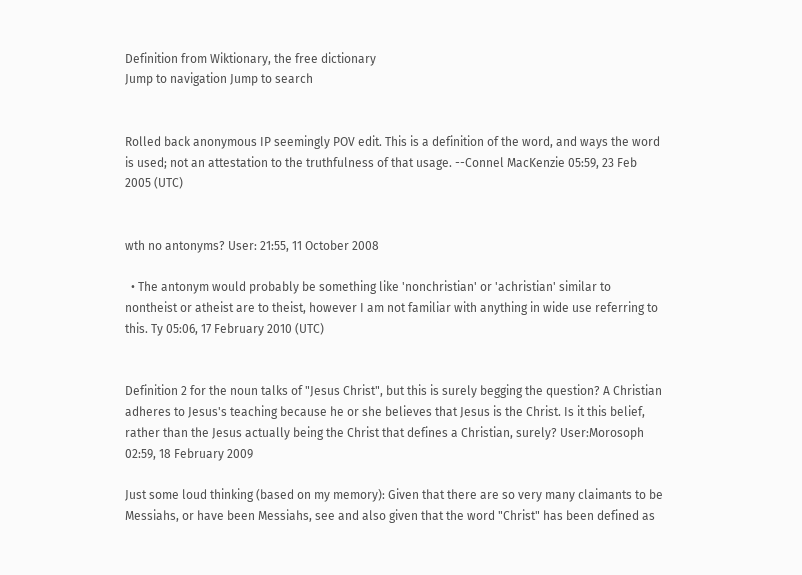Definition from Wiktionary, the free dictionary
Jump to navigation Jump to search


Rolled back anonymous IP seemingly POV edit. This is a definition of the word, and ways the word is used; not an attestation to the truthfulness of that usage. --Connel MacKenzie 05:59, 23 Feb 2005 (UTC)


wth no antonyms? User: 21:55, 11 October 2008

  • The antonym would probably be something like 'nonchristian' or 'achristian' similar to nontheist or atheist are to theist, however I am not familiar with anything in wide use referring to this. Ty 05:06, 17 February 2010 (UTC)


Definition 2 for the noun talks of "Jesus Christ", but this is surely begging the question? A Christian adheres to Jesus's teaching because he or she believes that Jesus is the Christ. Is it this belief, rather than the Jesus actually being the Christ that defines a Christian, surely? User:Morosoph 02:59, 18 February 2009

Just some loud thinking (based on my memory): Given that there are so very many claimants to be Messiahs, or have been Messiahs, see and also given that the word "Christ" has been defined as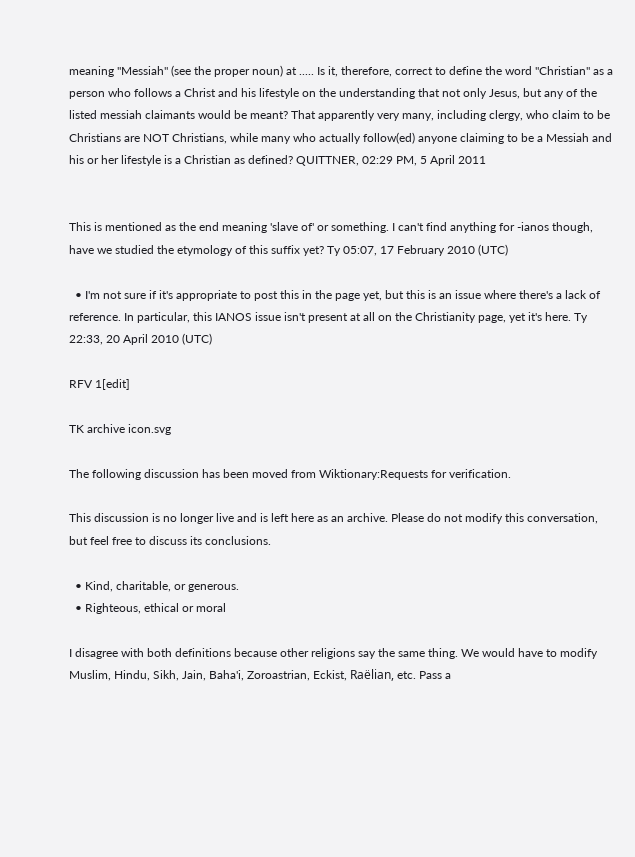meaning "Messiah" (see the proper noun) at ..... Is it, therefore, correct to define the word "Christian" as a person who follows a Christ and his lifestyle on the understanding that not only Jesus, but any of the listed messiah claimants would be meant? That apparently very many, including clergy, who claim to be Christians are NOT Christians, while many who actually follow(ed) anyone claiming to be a Messiah and his or her lifestyle is a Christian as defined? QUITTNER, 02:29 PM, 5 April 2011


This is mentioned as the end meaning 'slave of' or something. I can't find anything for -ianos though, have we studied the etymology of this suffix yet? Ty 05:07, 17 February 2010 (UTC)

  • I'm not sure if it's appropriate to post this in the page yet, but this is an issue where there's a lack of reference. In particular, this IANOS issue isn't present at all on the Christianity page, yet it's here. Ty 22:33, 20 April 2010 (UTC)

RFV 1[edit]

TK archive icon.svg

The following discussion has been moved from Wiktionary:Requests for verification.

This discussion is no longer live and is left here as an archive. Please do not modify this conversation, but feel free to discuss its conclusions.

  • Kind, charitable, or generous.
  • Righteous, ethical or moral

I disagree with both definitions because other religions say the same thing. We would have to modify Muslim, Hindu, Sikh, Jain, Baha'i, Zoroastrian, Eckist, Raëlian, etc. Pass a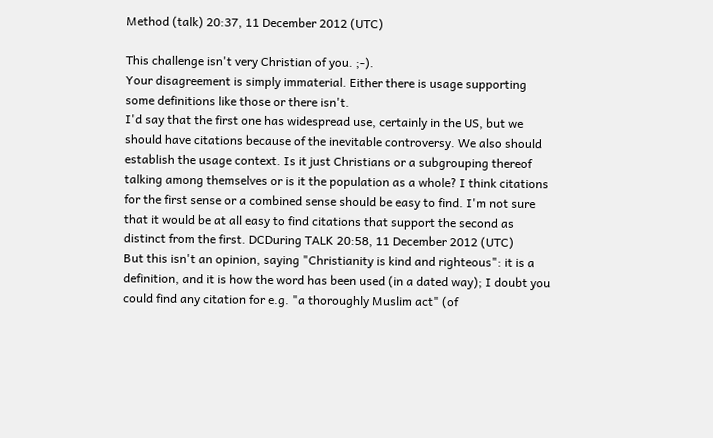Method (talk) 20:37, 11 December 2012 (UTC)

This challenge isn't very Christian of you. ;-).
Your disagreement is simply immaterial. Either there is usage supporting some definitions like those or there isn't.
I'd say that the first one has widespread use, certainly in the US, but we should have citations because of the inevitable controversy. We also should establish the usage context. Is it just Christians or a subgrouping thereof talking among themselves or is it the population as a whole? I think citations for the first sense or a combined sense should be easy to find. I'm not sure that it would be at all easy to find citations that support the second as distinct from the first. DCDuring TALK 20:58, 11 December 2012 (UTC)
But this isn't an opinion, saying "Christianity is kind and righteous": it is a definition, and it is how the word has been used (in a dated way); I doubt you could find any citation for e.g. "a thoroughly Muslim act" (of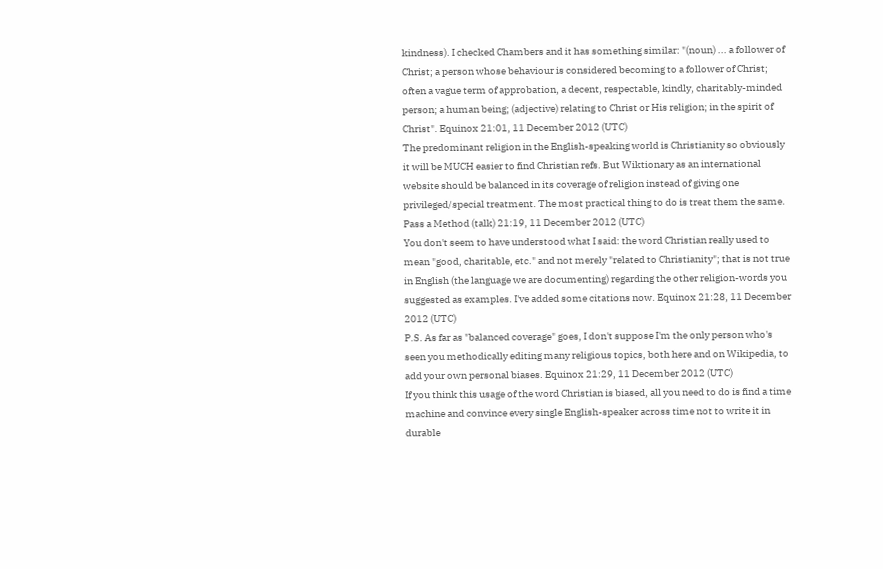kindness). I checked Chambers and it has something similar: "(noun) ... a follower of Christ; a person whose behaviour is considered becoming to a follower of Christ; often a vague term of approbation, a decent, respectable, kindly, charitably-minded person; a human being; (adjective) relating to Christ or His religion; in the spirit of Christ". Equinox 21:01, 11 December 2012 (UTC)
The predominant religion in the English-speaking world is Christianity so obviously it will be MUCH easier to find Christian refs. But Wiktionary as an international website should be balanced in its coverage of religion instead of giving one privileged/special treatment. The most practical thing to do is treat them the same. Pass a Method (talk) 21:19, 11 December 2012 (UTC)
You don't seem to have understood what I said: the word Christian really used to mean "good, charitable, etc." and not merely "related to Christianity"; that is not true in English (the language we are documenting) regarding the other religion-words you suggested as examples. I've added some citations now. Equinox 21:28, 11 December 2012 (UTC)
P.S. As far as "balanced coverage" goes, I don't suppose I'm the only person who's seen you methodically editing many religious topics, both here and on Wikipedia, to add your own personal biases. Equinox 21:29, 11 December 2012 (UTC)
If you think this usage of the word Christian is biased, all you need to do is find a time machine and convince every single English-speaker across time not to write it in durable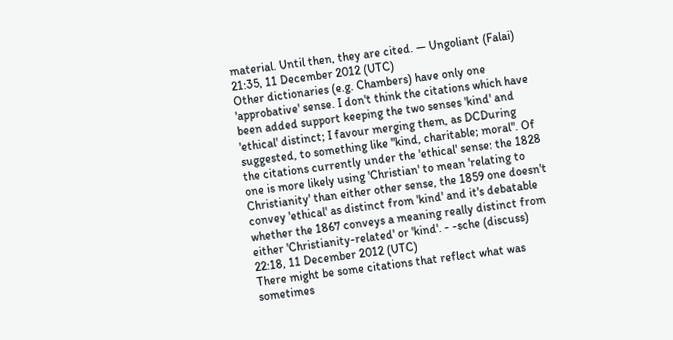material. Until then, they are cited. — Ungoliant (Falai) 21:35, 11 December 2012 (UTC)
Other dictionaries (e.g. Chambers) have only one 'approbative' sense. I don't think the citations which have been added support keeping the two senses 'kind' and 'ethical' distinct; I favour merging them, as DCDuring suggested, to something like "kind, charitable; moral". Of the citations currently under the 'ethical' sense: the 1828 one is more likely using 'Christian' to mean 'relating to Christianity' than either other sense, the 1859 one doesn't convey 'ethical' as distinct from 'kind' and it's debatable whether the 1867 conveys a meaning really distinct from either 'Christianity-related' or 'kind'. - -sche (discuss) 22:18, 11 December 2012 (UTC)
There might be some citations that reflect what was sometimes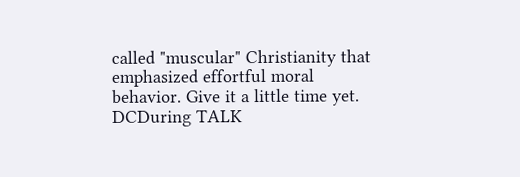called "muscular" Christianity that emphasized effortful moral behavior. Give it a little time yet. DCDuring TALK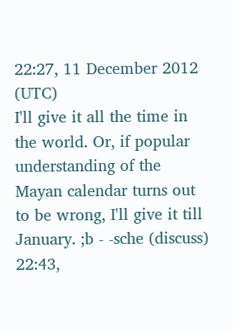22:27, 11 December 2012 (UTC)
I'll give it all the time in the world. Or, if popular understanding of the Mayan calendar turns out to be wrong, I'll give it till January. ;b - -sche (discuss) 22:43,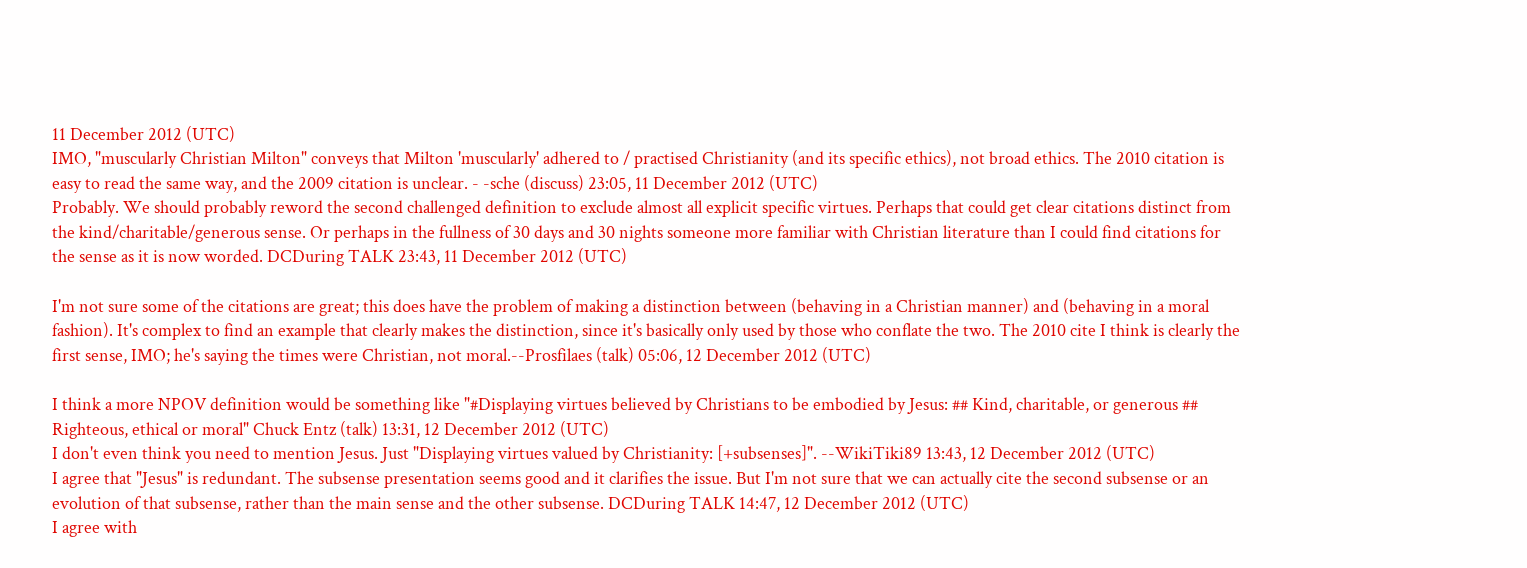11 December 2012 (UTC)
IMO, "muscularly Christian Milton" conveys that Milton 'muscularly' adhered to / practised Christianity (and its specific ethics), not broad ethics. The 2010 citation is easy to read the same way, and the 2009 citation is unclear. - -sche (discuss) 23:05, 11 December 2012 (UTC)
Probably. We should probably reword the second challenged definition to exclude almost all explicit specific virtues. Perhaps that could get clear citations distinct from the kind/charitable/generous sense. Or perhaps in the fullness of 30 days and 30 nights someone more familiar with Christian literature than I could find citations for the sense as it is now worded. DCDuring TALK 23:43, 11 December 2012 (UTC)

I'm not sure some of the citations are great; this does have the problem of making a distinction between (behaving in a Christian manner) and (behaving in a moral fashion). It's complex to find an example that clearly makes the distinction, since it's basically only used by those who conflate the two. The 2010 cite I think is clearly the first sense, IMO; he's saying the times were Christian, not moral.--Prosfilaes (talk) 05:06, 12 December 2012 (UTC)

I think a more NPOV definition would be something like "#Displaying virtues believed by Christians to be embodied by Jesus: ## Kind, charitable, or generous ## Righteous, ethical or moral" Chuck Entz (talk) 13:31, 12 December 2012 (UTC)
I don't even think you need to mention Jesus. Just "Displaying virtues valued by Christianity: [+subsenses]". --WikiTiki89 13:43, 12 December 2012 (UTC)
I agree that "Jesus" is redundant. The subsense presentation seems good and it clarifies the issue. But I'm not sure that we can actually cite the second subsense or an evolution of that subsense, rather than the main sense and the other subsense. DCDuring TALK 14:47, 12 December 2012 (UTC)
I agree with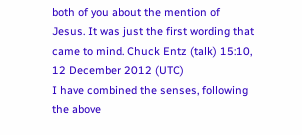both of you about the mention of Jesus. It was just the first wording that came to mind. Chuck Entz (talk) 15:10, 12 December 2012 (UTC)
I have combined the senses, following the above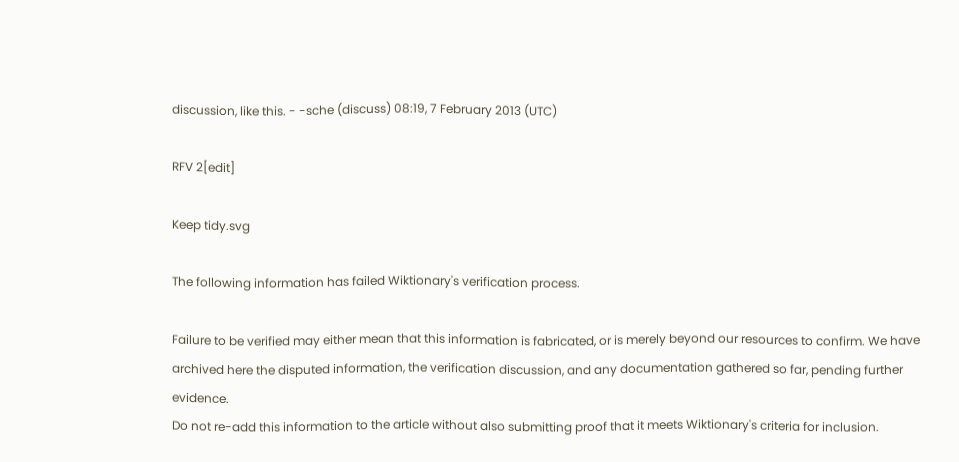discussion, like this. - -sche (discuss) 08:19, 7 February 2013 (UTC)

RFV 2[edit]

Keep tidy.svg

The following information has failed Wiktionary's verification process.

Failure to be verified may either mean that this information is fabricated, or is merely beyond our resources to confirm. We have archived here the disputed information, the verification discussion, and any documentation gathered so far, pending further evidence.
Do not re-add this information to the article without also submitting proof that it meets Wiktionary's criteria for inclusion.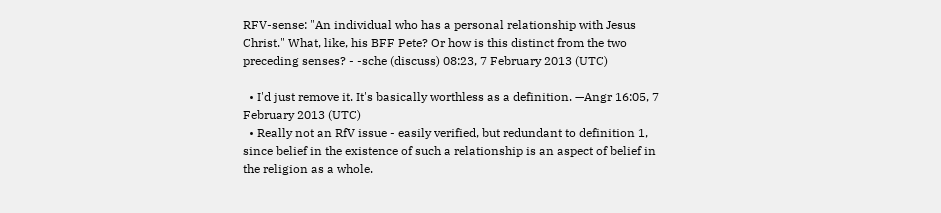RFV-sense: "An individual who has a personal relationship with Jesus Christ." What, like, his BFF Pete? Or how is this distinct from the two preceding senses? - -sche (discuss) 08:23, 7 February 2013 (UTC)

  • I'd just remove it. It's basically worthless as a definition. —Angr 16:05, 7 February 2013 (UTC)
  • Really not an RfV issue - easily verified, but redundant to definition 1, since belief in the existence of such a relationship is an aspect of belief in the religion as a whole.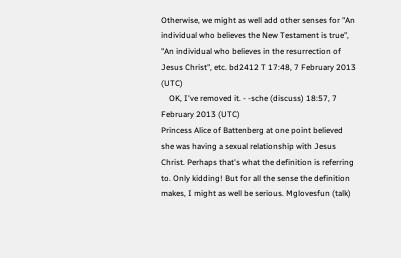Otherwise, we might as well add other senses for "An individual who believes the New Testament is true", "An individual who believes in the resurrection of Jesus Christ", etc. bd2412 T 17:48, 7 February 2013 (UTC)
    OK, I've removed it. - -sche (discuss) 18:57, 7 February 2013 (UTC)
Princess Alice of Battenberg at one point believed she was having a sexual relationship with Jesus Christ. Perhaps that's what the definition is referring to. Only kidding! But for all the sense the definition makes, I might as well be serious. Mglovesfun (talk)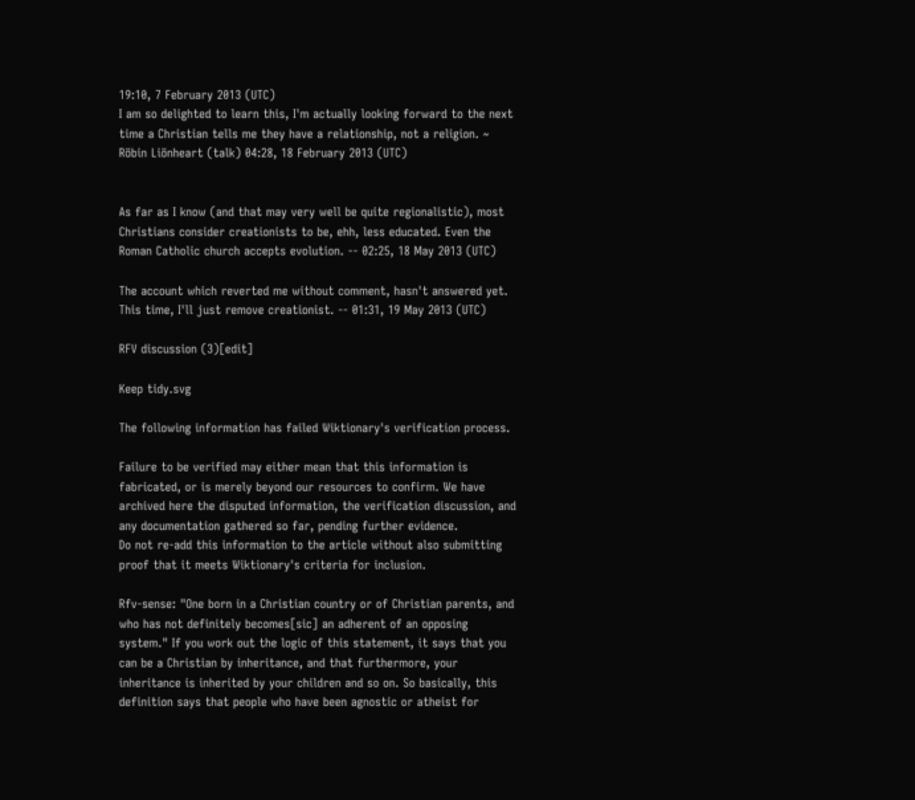19:10, 7 February 2013 (UTC)
I am so delighted to learn this, I'm actually looking forward to the next time a Christian tells me they have a relationship, not a religion. ~ Röbin Liönheart (talk) 04:28, 18 February 2013 (UTC)


As far as I know (and that may very well be quite regionalistic), most Christians consider creationists to be, ehh, less educated. Even the Roman Catholic church accepts evolution. -- 02:25, 18 May 2013 (UTC)

The account which reverted me without comment, hasn't answered yet. This time, I'll just remove creationist. -- 01:31, 19 May 2013 (UTC)

RFV discussion (3)[edit]

Keep tidy.svg

The following information has failed Wiktionary's verification process.

Failure to be verified may either mean that this information is fabricated, or is merely beyond our resources to confirm. We have archived here the disputed information, the verification discussion, and any documentation gathered so far, pending further evidence.
Do not re-add this information to the article without also submitting proof that it meets Wiktionary's criteria for inclusion.

Rfv-sense: "One born in a Christian country or of Christian parents, and who has not definitely becomes[sic] an adherent of an opposing system." If you work out the logic of this statement, it says that you can be a Christian by inheritance, and that furthermore, your inheritance is inherited by your children and so on. So basically, this definition says that people who have been agnostic or atheist for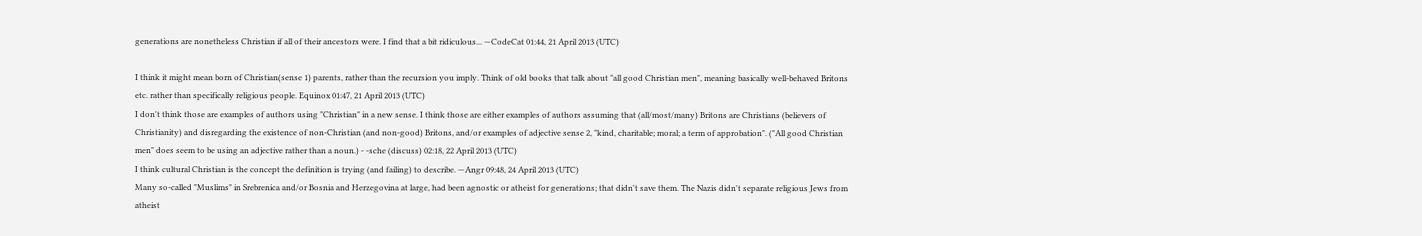generations are nonetheless Christian if all of their ancestors were. I find that a bit ridiculous... —CodeCat 01:44, 21 April 2013 (UTC)

I think it might mean born of Christian(sense 1) parents, rather than the recursion you imply. Think of old books that talk about "all good Christian men", meaning basically well-behaved Britons etc. rather than specifically religious people. Equinox 01:47, 21 April 2013 (UTC)
I don't think those are examples of authors using "Christian" in a new sense. I think those are either examples of authors assuming that (all/most/many) Britons are Christians (believers of Christianity) and disregarding the existence of non-Christian (and non-good) Britons, and/or examples of adjective sense 2, "kind, charitable; moral; a term of approbation". ("All good Christian men" does seem to be using an adjective rather than a noun.) - -sche (discuss) 02:18, 22 April 2013 (UTC)
I think cultural Christian is the concept the definition is trying (and failing) to describe. —Angr 09:48, 24 April 2013 (UTC)
Many so-called "Muslims" in Srebrenica and/or Bosnia and Herzegovina at large, had been agnostic or atheist for generations; that didn't save them. The Nazis didn't separate religious Jews from atheist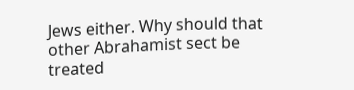Jews either. Why should that other Abrahamist sect be treated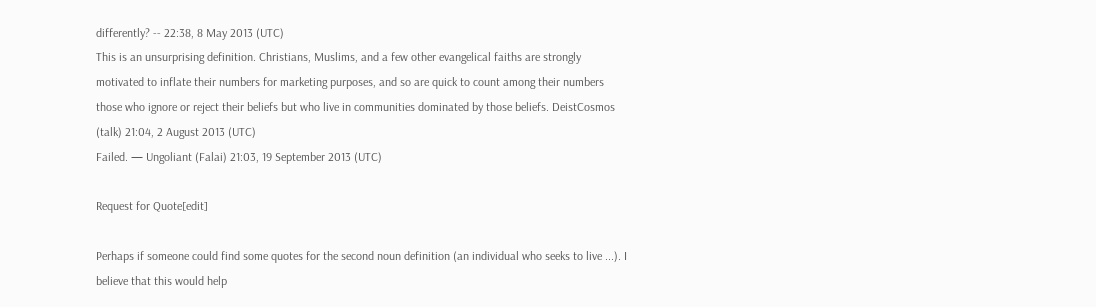differently? -- 22:38, 8 May 2013 (UTC)
This is an unsurprising definition. Christians, Muslims, and a few other evangelical faiths are strongly motivated to inflate their numbers for marketing purposes, and so are quick to count among their numbers those who ignore or reject their beliefs but who live in communities dominated by those beliefs. DeistCosmos (talk) 21:04, 2 August 2013 (UTC)
Failed. — Ungoliant (Falai) 21:03, 19 September 2013 (UTC)

Request for Quote[edit]

Perhaps if someone could find some quotes for the second noun definition (an individual who seeks to live ...). I believe that this would help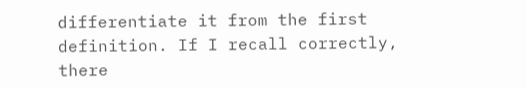differentiate it from the first definition. If I recall correctly, there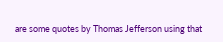are some quotes by Thomas Jefferson using that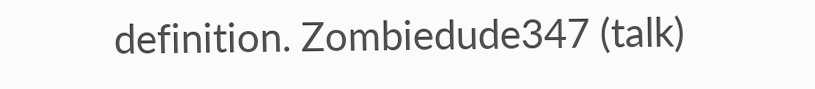definition. Zombiedude347 (talk)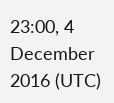23:00, 4 December 2016 (UTC)